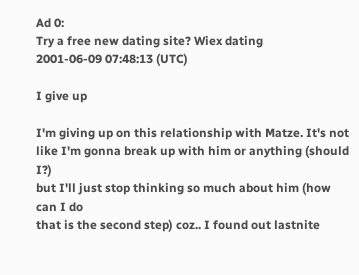Ad 0:
Try a free new dating site? Wiex dating
2001-06-09 07:48:13 (UTC)

I give up

I'm giving up on this relationship with Matze. It's not
like I'm gonna break up with him or anything (should I?)
but I'll just stop thinking so much about him (how can I do
that is the second step) coz.. I found out lastnite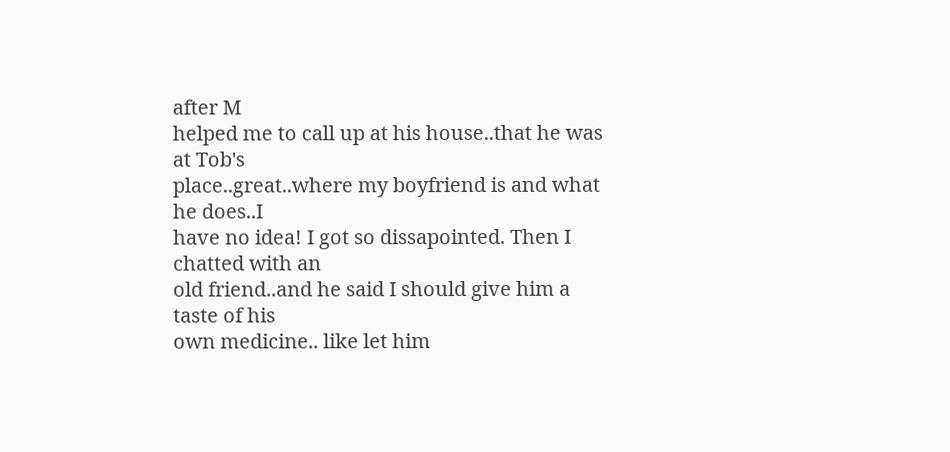after M
helped me to call up at his house..that he was at Tob's
place..great..where my boyfriend is and what he does..I
have no idea! I got so dissapointed. Then I chatted with an
old friend..and he said I should give him a taste of his
own medicine.. like let him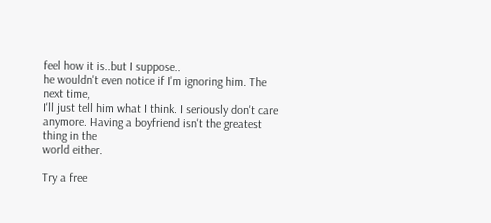feel how it is..but I suppose..
he wouldn't even notice if I'm ignoring him. The next time,
I'll just tell him what I think. I seriously don't care
anymore. Having a boyfriend isn't the greatest thing in the
world either.

Try a free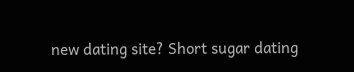new dating site? Short sugar dating